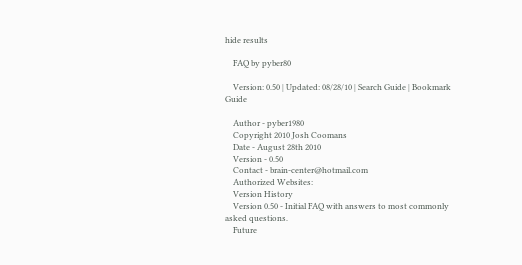hide results

    FAQ by pyber80

    Version: 0.50 | Updated: 08/28/10 | Search Guide | Bookmark Guide

    Author - pyber1980
    Copyright 2010 Josh Coomans
    Date - August 28th 2010
    Version - 0.50
    Contact - brain-center@hotmail.com
    Authorized Websites:
    Version History
    Version 0.50 - Initial FAQ with answers to most commonly asked questions.
    Future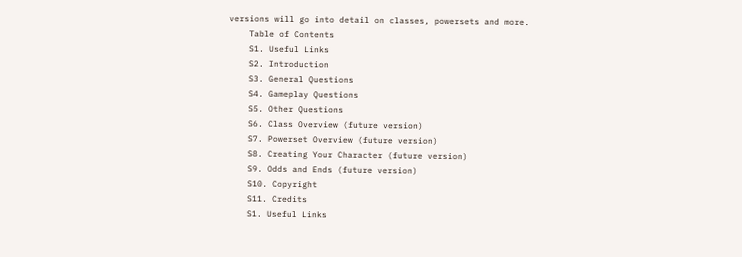versions will go into detail on classes, powersets and more.
    Table of Contents
    S1. Useful Links
    S2. Introduction
    S3. General Questions
    S4. Gameplay Questions
    S5. Other Questions
    S6. Class Overview (future version)
    S7. Powerset Overview (future version)
    S8. Creating Your Character (future version)
    S9. Odds and Ends (future version)
    S10. Copyright
    S11. Credits
    S1. Useful Links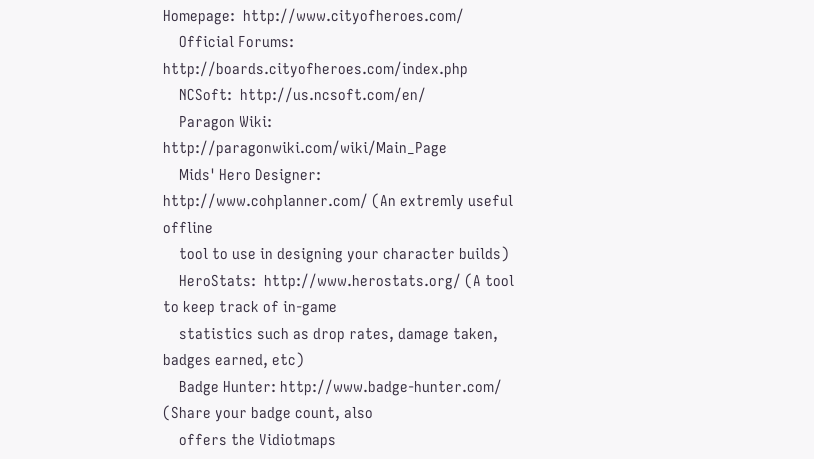Homepage:  http://www.cityofheroes.com/
    Official Forums:  http://boards.cityofheroes.com/index.php
    NCSoft:  http://us.ncsoft.com/en/
    Paragon Wiki:  http://paragonwiki.com/wiki/Main_Page
    Mids' Hero Designer:  http://www.cohplanner.com/ (An extremly useful offline
    tool to use in designing your character builds)
    HeroStats:  http://www.herostats.org/ (A tool to keep track of in-game
    statistics such as drop rates, damage taken, badges earned, etc)
    Badge Hunter: http://www.badge-hunter.com/ (Share your badge count, also
    offers the Vidiotmaps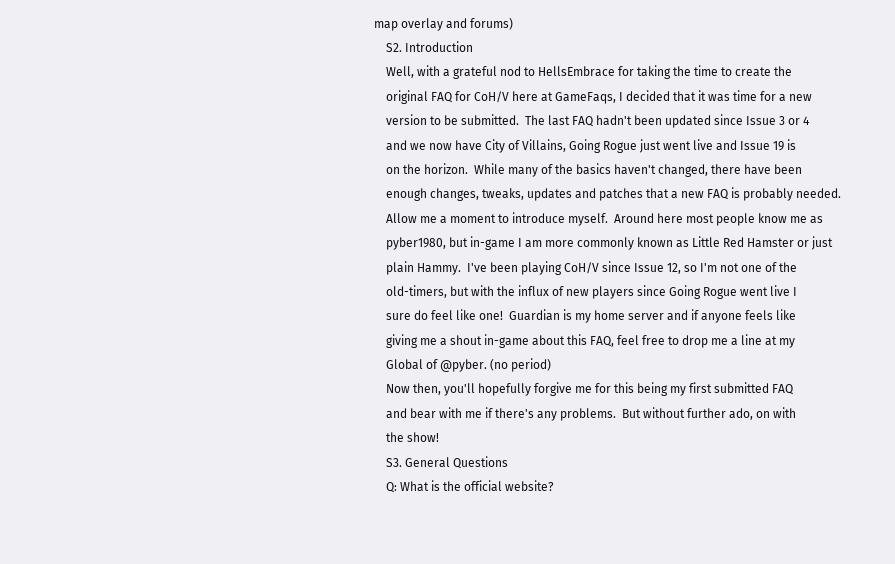map overlay and forums)
    S2. Introduction
    Well, with a grateful nod to HellsEmbrace for taking the time to create the
    original FAQ for CoH/V here at GameFaqs, I decided that it was time for a new
    version to be submitted.  The last FAQ hadn't been updated since Issue 3 or 4
    and we now have City of Villains, Going Rogue just went live and Issue 19 is
    on the horizon.  While many of the basics haven't changed, there have been
    enough changes, tweaks, updates and patches that a new FAQ is probably needed.
    Allow me a moment to introduce myself.  Around here most people know me as
    pyber1980, but in-game I am more commonly known as Little Red Hamster or just
    plain Hammy.  I've been playing CoH/V since Issue 12, so I'm not one of the
    old-timers, but with the influx of new players since Going Rogue went live I
    sure do feel like one!  Guardian is my home server and if anyone feels like
    giving me a shout in-game about this FAQ, feel free to drop me a line at my
    Global of @pyber. (no period)
    Now then, you'll hopefully forgive me for this being my first submitted FAQ
    and bear with me if there's any problems.  But without further ado, on with
    the show!
    S3. General Questions
    Q: What is the official website?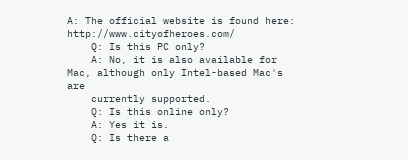A: The official website is found here: http://www.cityofheroes.com/
    Q: Is this PC only?
    A: No, it is also available for Mac, although only Intel-based Mac's are
    currently supported.
    Q: Is this online only?
    A: Yes it is.
    Q: Is there a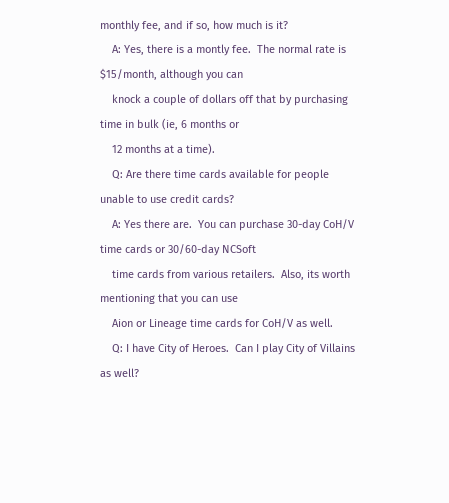monthly fee, and if so, how much is it?
    A: Yes, there is a montly fee.  The normal rate is $15/month, although you can
    knock a couple of dollars off that by purchasing time in bulk (ie, 6 months or
    12 months at a time).
    Q: Are there time cards available for people unable to use credit cards?
    A: Yes there are.  You can purchase 30-day CoH/V time cards or 30/60-day NCSoft
    time cards from various retailers.  Also, its worth mentioning that you can use
    Aion or Lineage time cards for CoH/V as well.
    Q: I have City of Heroes.  Can I play City of Villains as well?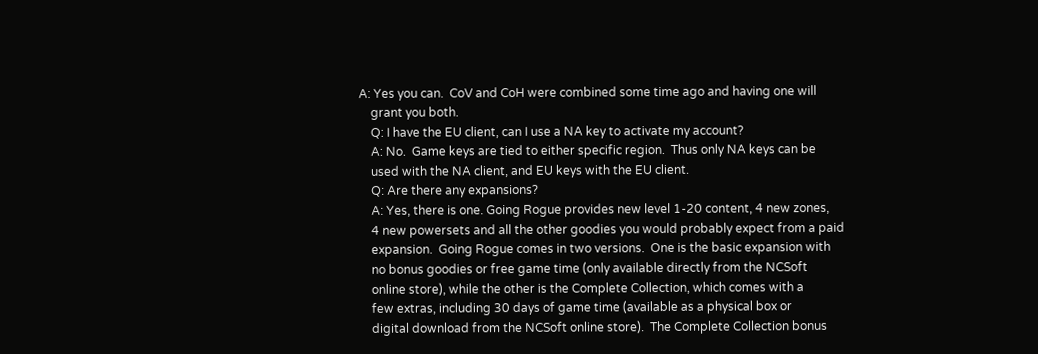A: Yes you can.  CoV and CoH were combined some time ago and having one will
    grant you both.
    Q: I have the EU client, can I use a NA key to activate my account?
    A: No.  Game keys are tied to either specific region.  Thus only NA keys can be
    used with the NA client, and EU keys with the EU client.
    Q: Are there any expansions?
    A: Yes, there is one. Going Rogue provides new level 1-20 content, 4 new zones,
    4 new powersets and all the other goodies you would probably expect from a paid
    expansion.  Going Rogue comes in two versions.  One is the basic expansion with
    no bonus goodies or free game time (only available directly from the NCSoft
    online store), while the other is the Complete Collection, which comes with a
    few extras, including 30 days of game time (available as a physical box or
    digital download from the NCSoft online store).  The Complete Collection bonus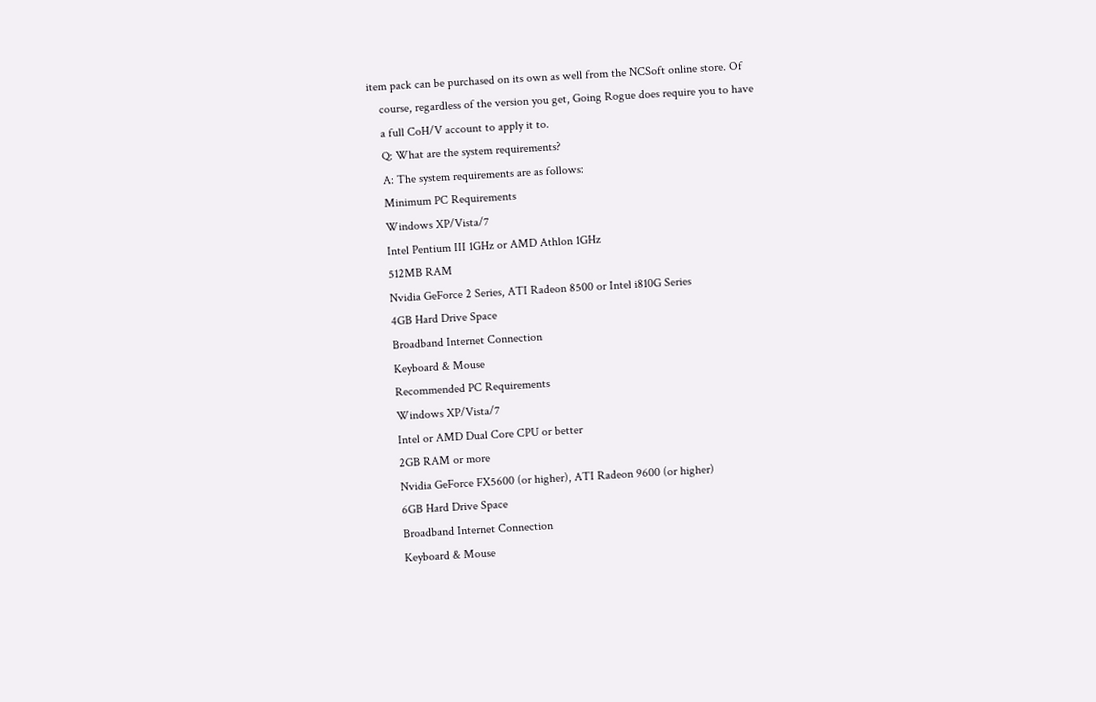item pack can be purchased on its own as well from the NCSoft online store. Of
    course, regardless of the version you get, Going Rogue does require you to have
    a full CoH/V account to apply it to.
    Q: What are the system requirements?
    A: The system requirements are as follows:
    Minimum PC Requirements
    Windows XP/Vista/7
    Intel Pentium III 1GHz or AMD Athlon 1GHz
    512MB RAM
    Nvidia GeForce 2 Series, ATI Radeon 8500 or Intel i810G Series
    4GB Hard Drive Space
    Broadband Internet Connection
    Keyboard & Mouse
    Recommended PC Requirements
    Windows XP/Vista/7
    Intel or AMD Dual Core CPU or better
    2GB RAM or more
    Nvidia GeForce FX5600 (or higher), ATI Radeon 9600 (or higher)
    6GB Hard Drive Space
    Broadband Internet Connection
    Keyboard & Mouse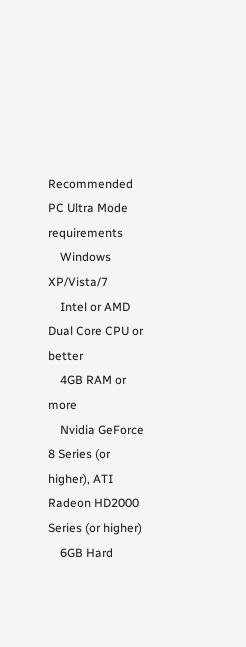Recommended PC Ultra Mode requirements
    Windows XP/Vista/7
    Intel or AMD Dual Core CPU or better
    4GB RAM or more
    Nvidia GeForce 8 Series (or higher), ATI Radeon HD2000 Series (or higher)
    6GB Hard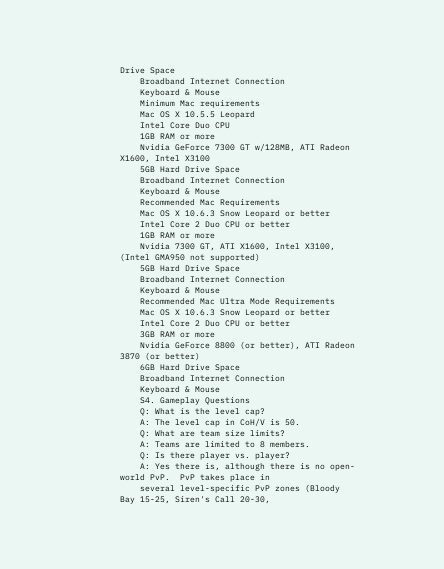Drive Space
    Broadband Internet Connection
    Keyboard & Mouse
    Minimum Mac requirements
    Mac OS X 10.5.5 Leopard
    Intel Core Duo CPU
    1GB RAM or more
    Nvidia GeForce 7300 GT w/128MB, ATI Radeon X1600, Intel X3100
    5GB Hard Drive Space
    Broadband Internet Connection
    Keyboard & Mouse
    Recommended Mac Requirements
    Mac OS X 10.6.3 Snow Leopard or better
    Intel Core 2 Duo CPU or better
    1GB RAM or more
    Nvidia 7300 GT, ATI X1600, Intel X3100, (Intel GMA950 not supported)
    5GB Hard Drive Space
    Broadband Internet Connection
    Keyboard & Mouse
    Recommended Mac Ultra Mode Requirements
    Mac OS X 10.6.3 Snow Leopard or better
    Intel Core 2 Duo CPU or better
    3GB RAM or more
    Nvidia GeForce 8800 (or better), ATI Radeon 3870 (or better)
    6GB Hard Drive Space
    Broadband Internet Connection
    Keyboard & Mouse
    S4. Gameplay Questions
    Q: What is the level cap?
    A: The level cap in CoH/V is 50.
    Q: What are team size limits?
    A: Teams are limited to 8 members.
    Q: Is there player vs. player?
    A: Yes there is, although there is no open-world PvP.  PvP takes place in
    several level-specific PvP zones (Bloody Bay 15-25, Siren's Call 20-30,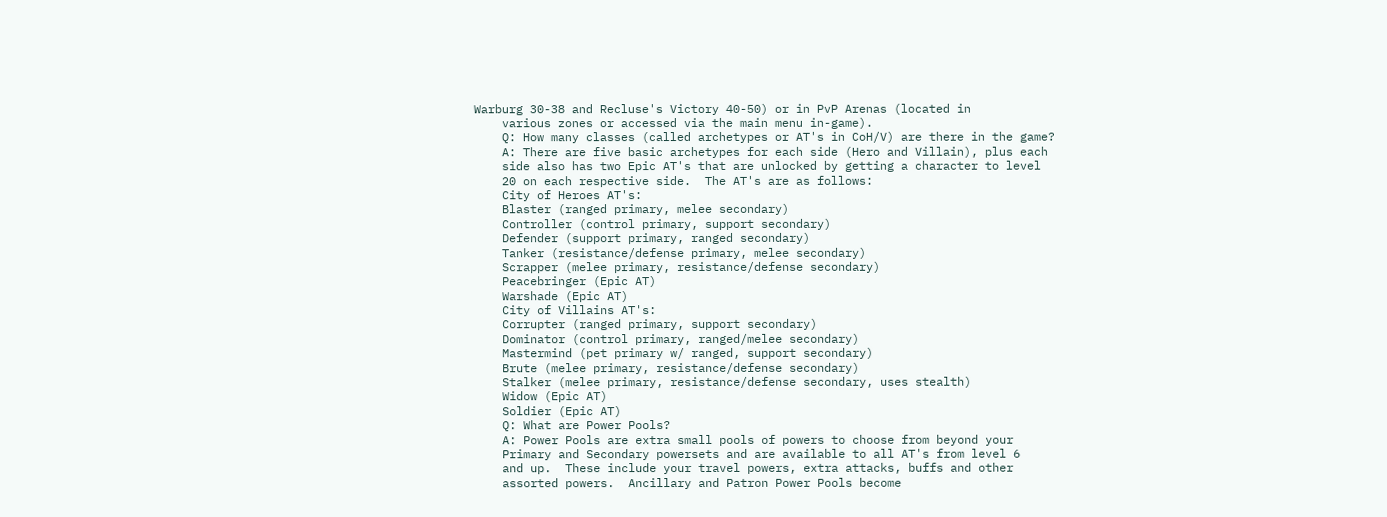Warburg 30-38 and Recluse's Victory 40-50) or in PvP Arenas (located in
    various zones or accessed via the main menu in-game).
    Q: How many classes (called archetypes or AT's in CoH/V) are there in the game?
    A: There are five basic archetypes for each side (Hero and Villain), plus each
    side also has two Epic AT's that are unlocked by getting a character to level
    20 on each respective side.  The AT's are as follows:
    City of Heroes AT's:
    Blaster (ranged primary, melee secondary)
    Controller (control primary, support secondary)
    Defender (support primary, ranged secondary)
    Tanker (resistance/defense primary, melee secondary)
    Scrapper (melee primary, resistance/defense secondary)
    Peacebringer (Epic AT)
    Warshade (Epic AT)
    City of Villains AT's:
    Corrupter (ranged primary, support secondary)
    Dominator (control primary, ranged/melee secondary)
    Mastermind (pet primary w/ ranged, support secondary)
    Brute (melee primary, resistance/defense secondary)
    Stalker (melee primary, resistance/defense secondary, uses stealth)
    Widow (Epic AT)
    Soldier (Epic AT)
    Q: What are Power Pools?
    A: Power Pools are extra small pools of powers to choose from beyond your
    Primary and Secondary powersets and are available to all AT's from level 6
    and up.  These include your travel powers, extra attacks, buffs and other
    assorted powers.  Ancillary and Patron Power Pools become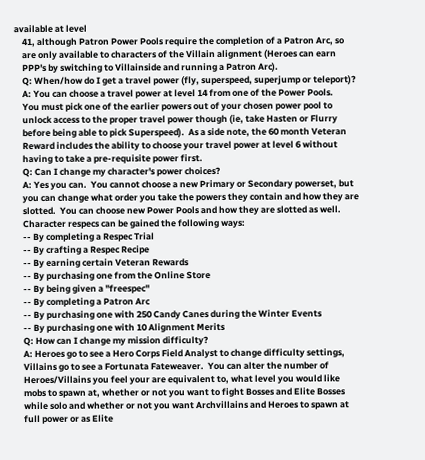available at level
    41, although Patron Power Pools require the completion of a Patron Arc, so
    are only available to characters of the Villain alignment (Heroes can earn
    PPP's by switching to Villainside and running a Patron Arc).
    Q: When/how do I get a travel power (fly, superspeed, superjump or teleport)?
    A: You can choose a travel power at level 14 from one of the Power Pools.
    You must pick one of the earlier powers out of your chosen power pool to
    unlock access to the proper travel power though (ie, take Hasten or Flurry
    before being able to pick Superspeed).  As a side note, the 60 month Veteran
    Reward includes the ability to choose your travel power at level 6 without
    having to take a pre-requisite power first.
    Q: Can I change my character's power choices?
    A: Yes you can.  You cannot choose a new Primary or Secondary powerset, but
    you can change what order you take the powers they contain and how they are
    slotted.  You can choose new Power Pools and how they are slotted as well.
    Character respecs can be gained the following ways:
    -- By completing a Respec Trial
    -- By crafting a Respec Recipe
    -- By earning certain Veteran Rewards
    -- By purchasing one from the Online Store
    -- By being given a "freespec"
    -- By completing a Patron Arc
    -- By purchasing one with 250 Candy Canes during the Winter Events
    -- By purchasing one with 10 Alignment Merits
    Q: How can I change my mission difficulty?
    A: Heroes go to see a Hero Corps Field Analyst to change difficulty settings,
    Villains go to see a Fortunata Fateweaver.  You can alter the number of
    Heroes/Villains you feel your are equivalent to, what level you would like
    mobs to spawn at, whether or not you want to fight Bosses and Elite Bosses
    while solo and whether or not you want Archvillains and Heroes to spawn at
    full power or as Elite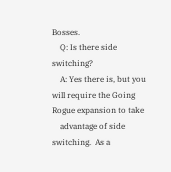Bosses.
    Q: Is there side switching?
    A: Yes there is, but you will require the Going Rogue expansion to take
    advantage of side switching.  As a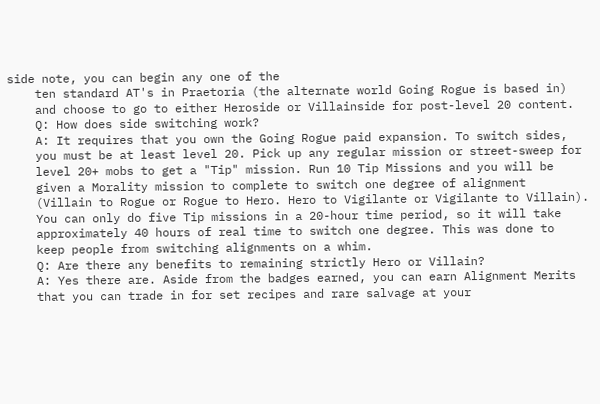side note, you can begin any one of the
    ten standard AT's in Praetoria (the alternate world Going Rogue is based in)
    and choose to go to either Heroside or Villainside for post-level 20 content.
    Q: How does side switching work?
    A: It requires that you own the Going Rogue paid expansion. To switch sides,
    you must be at least level 20. Pick up any regular mission or street-sweep for
    level 20+ mobs to get a "Tip" mission. Run 10 Tip Missions and you will be
    given a Morality mission to complete to switch one degree of alignment
    (Villain to Rogue or Rogue to Hero. Hero to Vigilante or Vigilante to Villain).
    You can only do five Tip missions in a 20-hour time period, so it will take
    approximately 40 hours of real time to switch one degree. This was done to
    keep people from switching alignments on a whim.
    Q: Are there any benefits to remaining strictly Hero or Villain?
    A: Yes there are. Aside from the badges earned, you can earn Alignment Merits
    that you can trade in for set recipes and rare salvage at your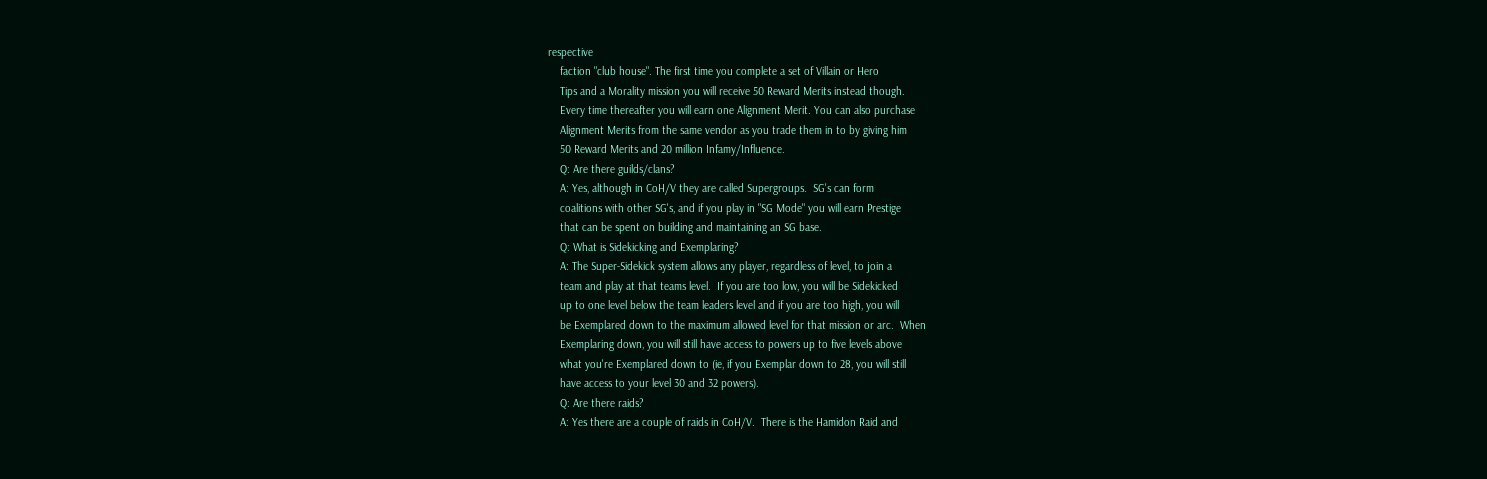respective
    faction "club house". The first time you complete a set of Villain or Hero
    Tips and a Morality mission you will receive 50 Reward Merits instead though.
    Every time thereafter you will earn one Alignment Merit. You can also purchase
    Alignment Merits from the same vendor as you trade them in to by giving him
    50 Reward Merits and 20 million Infamy/Influence.
    Q: Are there guilds/clans?
    A: Yes, although in CoH/V they are called Supergroups.  SG's can form
    coalitions with other SG's, and if you play in "SG Mode" you will earn Prestige
    that can be spent on building and maintaining an SG base.
    Q: What is Sidekicking and Exemplaring?
    A: The Super-Sidekick system allows any player, regardless of level, to join a
    team and play at that teams level.  If you are too low, you will be Sidekicked
    up to one level below the team leaders level and if you are too high, you will
    be Exemplared down to the maximum allowed level for that mission or arc.  When
    Exemplaring down, you will still have access to powers up to five levels above
    what you're Exemplared down to (ie, if you Exemplar down to 28, you will still
    have access to your level 30 and 32 powers).
    Q: Are there raids?
    A: Yes there are a couple of raids in CoH/V.  There is the Hamidon Raid and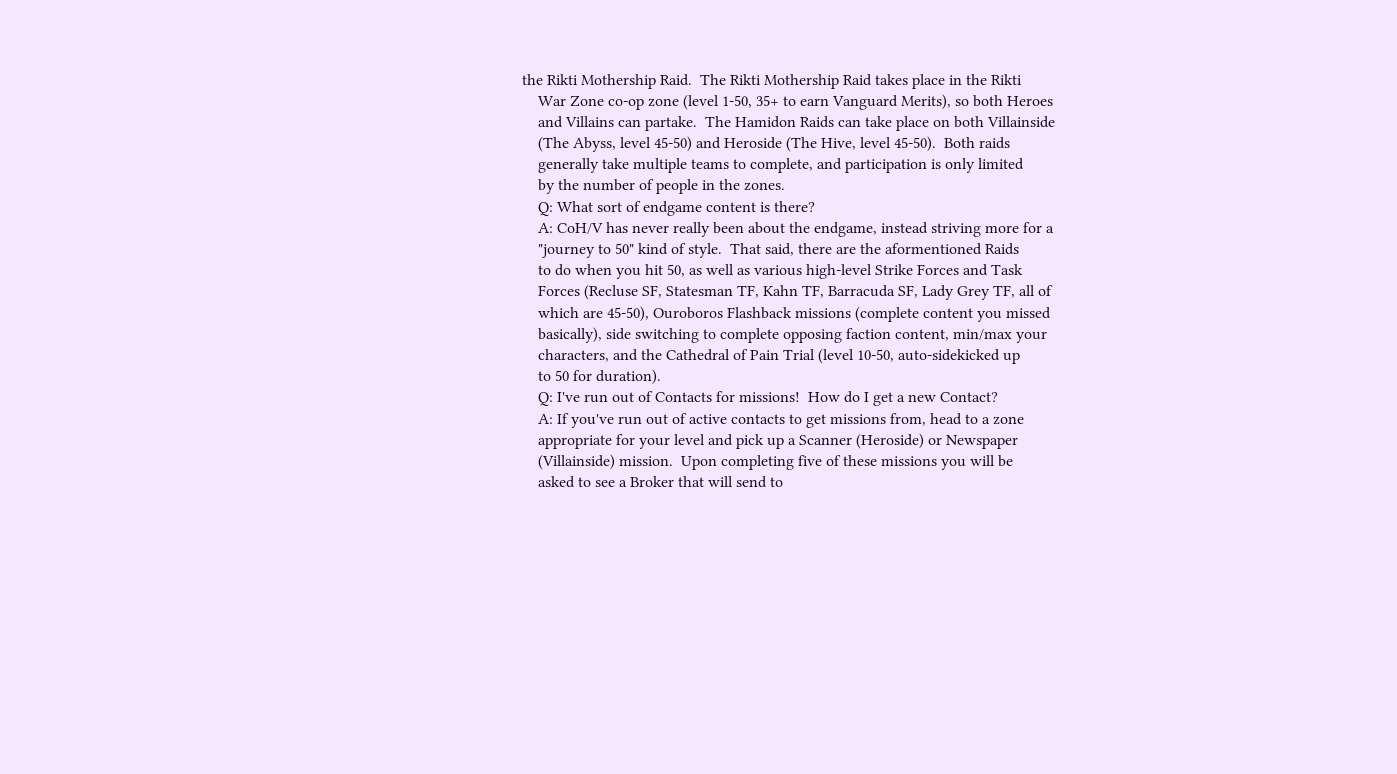the Rikti Mothership Raid.  The Rikti Mothership Raid takes place in the Rikti
    War Zone co-op zone (level 1-50, 35+ to earn Vanguard Merits), so both Heroes
    and Villains can partake.  The Hamidon Raids can take place on both Villainside
    (The Abyss, level 45-50) and Heroside (The Hive, level 45-50).  Both raids
    generally take multiple teams to complete, and participation is only limited
    by the number of people in the zones.
    Q: What sort of endgame content is there?
    A: CoH/V has never really been about the endgame, instead striving more for a
    "journey to 50" kind of style.  That said, there are the aformentioned Raids
    to do when you hit 50, as well as various high-level Strike Forces and Task
    Forces (Recluse SF, Statesman TF, Kahn TF, Barracuda SF, Lady Grey TF, all of
    which are 45-50), Ouroboros Flashback missions (complete content you missed
    basically), side switching to complete opposing faction content, min/max your
    characters, and the Cathedral of Pain Trial (level 10-50, auto-sidekicked up
    to 50 for duration).
    Q: I've run out of Contacts for missions!  How do I get a new Contact?
    A: If you've run out of active contacts to get missions from, head to a zone
    appropriate for your level and pick up a Scanner (Heroside) or Newspaper
    (Villainside) mission.  Upon completing five of these missions you will be
    asked to see a Broker that will send to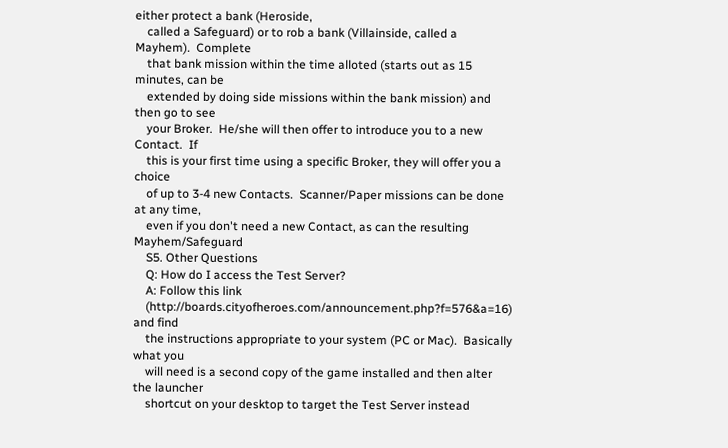either protect a bank (Heroside,
    called a Safeguard) or to rob a bank (Villainside, called a Mayhem).  Complete
    that bank mission within the time alloted (starts out as 15 minutes, can be
    extended by doing side missions within the bank mission) and then go to see
    your Broker.  He/she will then offer to introduce you to a new Contact.  If
    this is your first time using a specific Broker, they will offer you a choice
    of up to 3-4 new Contacts.  Scanner/Paper missions can be done at any time,
    even if you don't need a new Contact, as can the resulting Mayhem/Safeguard
    S5. Other Questions
    Q: How do I access the Test Server?
    A: Follow this link
    (http://boards.cityofheroes.com/announcement.php?f=576&a=16) and find
    the instructions appropriate to your system (PC or Mac).  Basically what you
    will need is a second copy of the game installed and then alter the launcher
    shortcut on your desktop to target the Test Server instead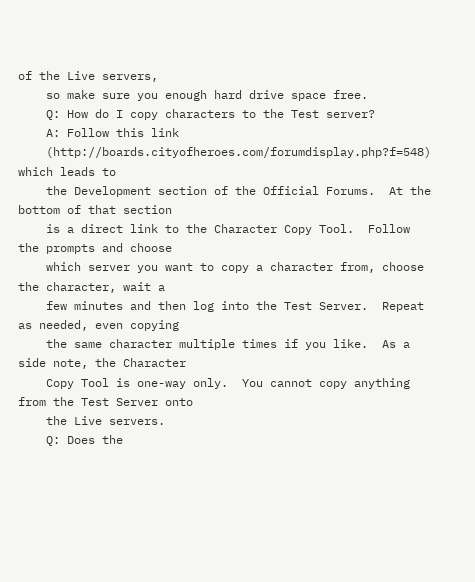of the Live servers,
    so make sure you enough hard drive space free.
    Q: How do I copy characters to the Test server?
    A: Follow this link
    (http://boards.cityofheroes.com/forumdisplay.php?f=548) which leads to
    the Development section of the Official Forums.  At the bottom of that section
    is a direct link to the Character Copy Tool.  Follow the prompts and choose
    which server you want to copy a character from, choose the character, wait a
    few minutes and then log into the Test Server.  Repeat as needed, even copying
    the same character multiple times if you like.  As a side note, the Character
    Copy Tool is one-way only.  You cannot copy anything from the Test Server onto
    the Live servers.
    Q: Does the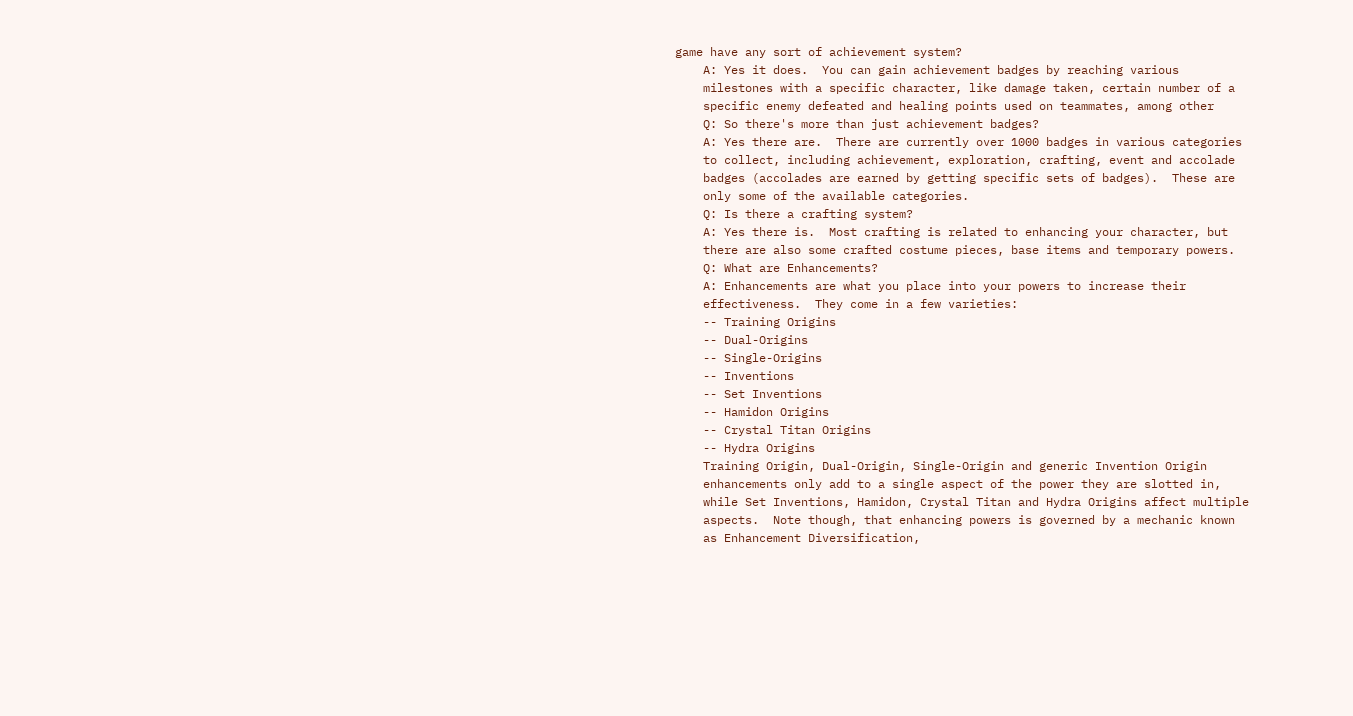game have any sort of achievement system?
    A: Yes it does.  You can gain achievement badges by reaching various
    milestones with a specific character, like damage taken, certain number of a
    specific enemy defeated and healing points used on teammates, among other
    Q: So there's more than just achievement badges?
    A: Yes there are.  There are currently over 1000 badges in various categories
    to collect, including achievement, exploration, crafting, event and accolade
    badges (accolades are earned by getting specific sets of badges).  These are
    only some of the available categories.
    Q: Is there a crafting system?
    A: Yes there is.  Most crafting is related to enhancing your character, but
    there are also some crafted costume pieces, base items and temporary powers.
    Q: What are Enhancements?
    A: Enhancements are what you place into your powers to increase their
    effectiveness.  They come in a few varieties:
    -- Training Origins
    -- Dual-Origins
    -- Single-Origins
    -- Inventions
    -- Set Inventions
    -- Hamidon Origins
    -- Crystal Titan Origins
    -- Hydra Origins
    Training Origin, Dual-Origin, Single-Origin and generic Invention Origin
    enhancements only add to a single aspect of the power they are slotted in,
    while Set Inventions, Hamidon, Crystal Titan and Hydra Origins affect multiple
    aspects.  Note though, that enhancing powers is governed by a mechanic known
    as Enhancement Diversification,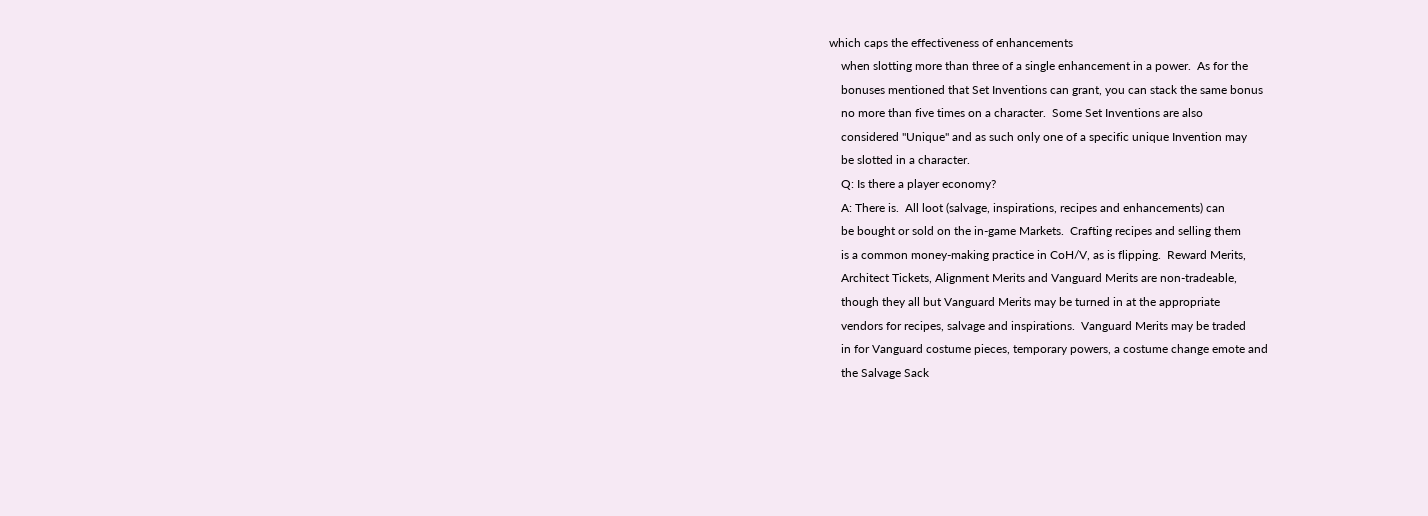which caps the effectiveness of enhancements
    when slotting more than three of a single enhancement in a power.  As for the
    bonuses mentioned that Set Inventions can grant, you can stack the same bonus
    no more than five times on a character.  Some Set Inventions are also
    considered "Unique" and as such only one of a specific unique Invention may
    be slotted in a character.
    Q: Is there a player economy?
    A: There is.  All loot (salvage, inspirations, recipes and enhancements) can
    be bought or sold on the in-game Markets.  Crafting recipes and selling them
    is a common money-making practice in CoH/V, as is flipping.  Reward Merits,
    Architect Tickets, Alignment Merits and Vanguard Merits are non-tradeable,
    though they all but Vanguard Merits may be turned in at the appropriate
    vendors for recipes, salvage and inspirations.  Vanguard Merits may be traded
    in for Vanguard costume pieces, temporary powers, a costume change emote and
    the Salvage Sack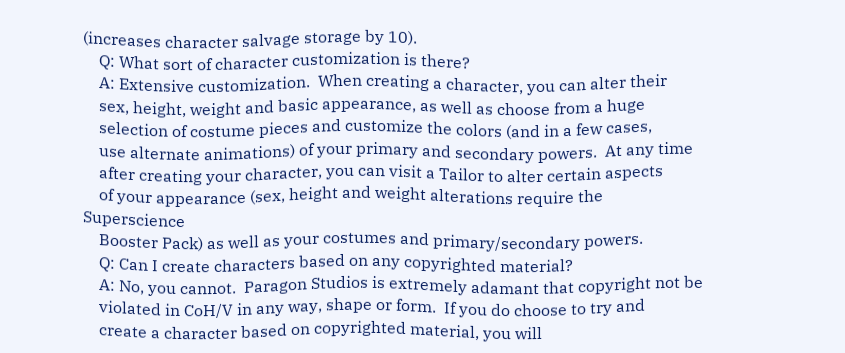(increases character salvage storage by 10).
    Q: What sort of character customization is there?
    A: Extensive customization.  When creating a character, you can alter their
    sex, height, weight and basic appearance, as well as choose from a huge
    selection of costume pieces and customize the colors (and in a few cases,
    use alternate animations) of your primary and secondary powers.  At any time
    after creating your character, you can visit a Tailor to alter certain aspects
    of your appearance (sex, height and weight alterations require the Superscience
    Booster Pack) as well as your costumes and primary/secondary powers.
    Q: Can I create characters based on any copyrighted material?
    A: No, you cannot.  Paragon Studios is extremely adamant that copyright not be
    violated in CoH/V in any way, shape or form.  If you do choose to try and
    create a character based on copyrighted material, you will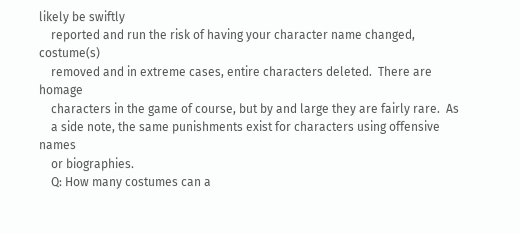likely be swiftly
    reported and run the risk of having your character name changed, costume(s)
    removed and in extreme cases, entire characters deleted.  There are homage
    characters in the game of course, but by and large they are fairly rare.  As
    a side note, the same punishments exist for characters using offensive names
    or biographies.
    Q: How many costumes can a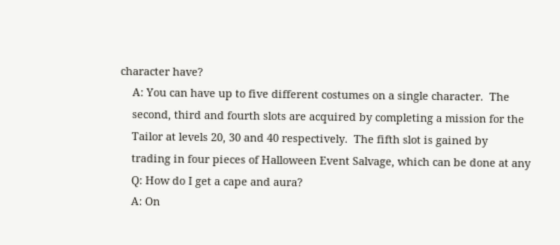character have?
    A: You can have up to five different costumes on a single character.  The
    second, third and fourth slots are acquired by completing a mission for the
    Tailor at levels 20, 30 and 40 respectively.  The fifth slot is gained by
    trading in four pieces of Halloween Event Salvage, which can be done at any
    Q: How do I get a cape and aura?
    A: On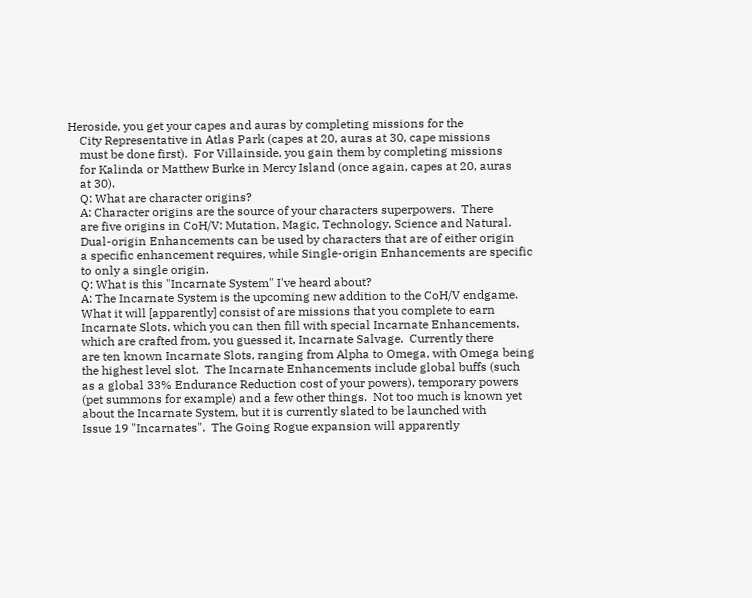Heroside, you get your capes and auras by completing missions for the
    City Representative in Atlas Park (capes at 20, auras at 30, cape missions
    must be done first).  For Villainside, you gain them by completing missions
    for Kalinda or Matthew Burke in Mercy Island (once again, capes at 20, auras
    at 30).
    Q: What are character origins?
    A: Character origins are the source of your characters superpowers.  There
    are five origins in CoH/V: Mutation, Magic, Technology, Science and Natural.
    Dual-origin Enhancements can be used by characters that are of either origin
    a specific enhancement requires, while Single-origin Enhancements are specific
    to only a single origin.
    Q: What is this "Incarnate System" I've heard about?
    A: The Incarnate System is the upcoming new addition to the CoH/V endgame.
    What it will [apparently] consist of are missions that you complete to earn
    Incarnate Slots, which you can then fill with special Incarnate Enhancements,
    which are crafted from, you guessed it, Incarnate Salvage.  Currently there
    are ten known Incarnate Slots, ranging from Alpha to Omega, with Omega being
    the highest level slot.  The Incarnate Enhancements include global buffs (such
    as a global 33% Endurance Reduction cost of your powers), temporary powers
    (pet summons for example) and a few other things.  Not too much is known yet
    about the Incarnate System, but it is currently slated to be launched with
    Issue 19 "Incarnates".  The Going Rogue expansion will apparently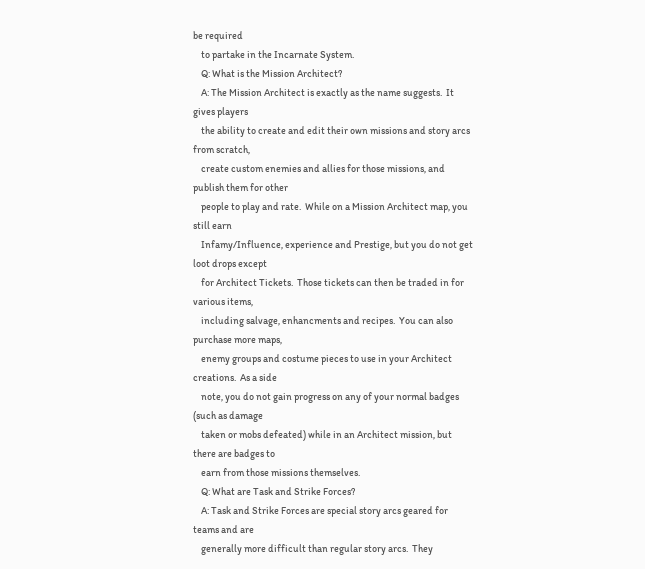be required
    to partake in the Incarnate System.
    Q: What is the Mission Architect?
    A: The Mission Architect is exactly as the name suggests.  It gives players
    the ability to create and edit their own missions and story arcs from scratch,
    create custom enemies and allies for those missions, and publish them for other
    people to play and rate.  While on a Mission Architect map, you still earn
    Infamy/Influence, experience and Prestige, but you do not get loot drops except
    for Architect Tickets.  Those tickets can then be traded in for various items,
    including salvage, enhancments and recipes.  You can also purchase more maps,
    enemy groups and costume pieces to use in your Architect creations.  As a side
    note, you do not gain progress on any of your normal badges (such as damage
    taken or mobs defeated) while in an Architect mission, but there are badges to
    earn from those missions themselves.
    Q: What are Task and Strike Forces?
    A: Task and Strike Forces are special story arcs geared for teams and are
    generally more difficult than regular story arcs.  They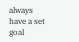always have a set goal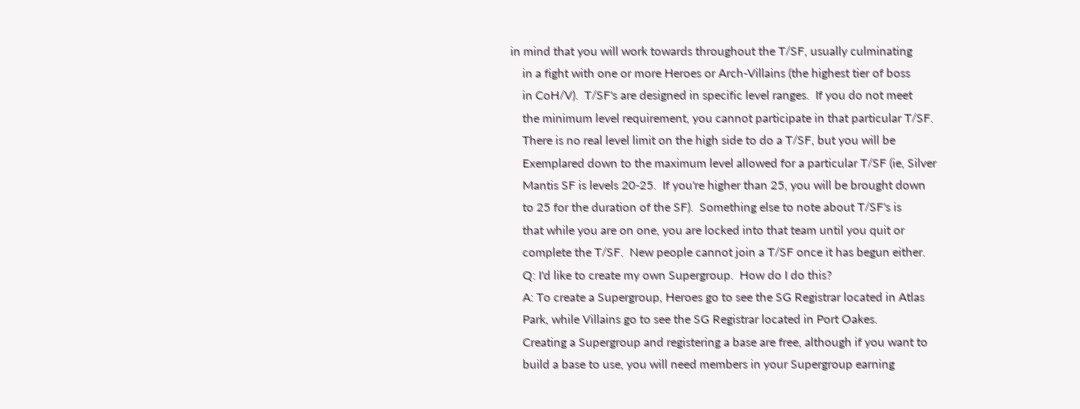in mind that you will work towards throughout the T/SF, usually culminating
    in a fight with one or more Heroes or Arch-Villains (the highest tier of boss
    in CoH/V).  T/SF's are designed in specific level ranges.  If you do not meet
    the minimum level requirement, you cannot participate in that particular T/SF.
    There is no real level limit on the high side to do a T/SF, but you will be
    Exemplared down to the maximum level allowed for a particular T/SF (ie, Silver
    Mantis SF is levels 20-25.  If you're higher than 25, you will be brought down
    to 25 for the duration of the SF).  Something else to note about T/SF's is
    that while you are on one, you are locked into that team until you quit or
    complete the T/SF.  New people cannot join a T/SF once it has begun either.
    Q: I'd like to create my own Supergroup.  How do I do this?
    A: To create a Supergroup, Heroes go to see the SG Registrar located in Atlas
    Park, while Villains go to see the SG Registrar located in Port Oakes.
    Creating a Supergroup and registering a base are free, although if you want to
    build a base to use, you will need members in your Supergroup earning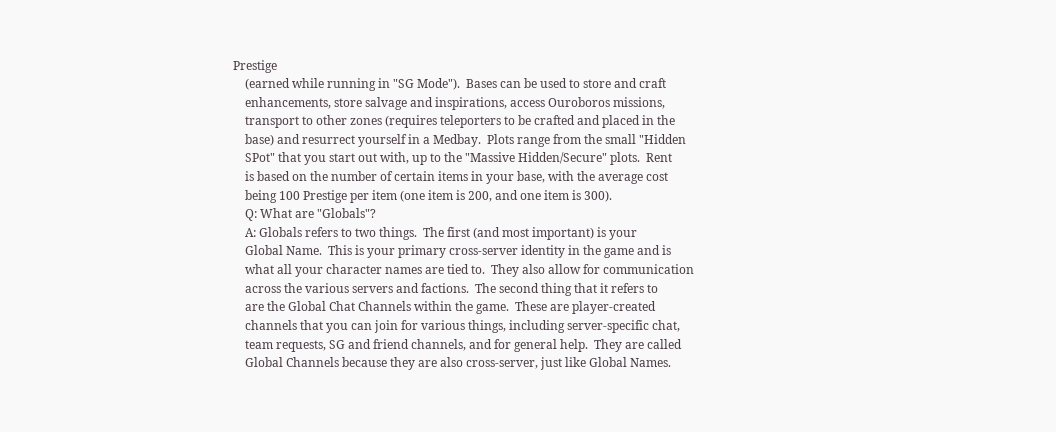Prestige
    (earned while running in "SG Mode").  Bases can be used to store and craft
    enhancements, store salvage and inspirations, access Ouroboros missions,
    transport to other zones (requires teleporters to be crafted and placed in the
    base) and resurrect yourself in a Medbay.  Plots range from the small "Hidden
    SPot" that you start out with, up to the "Massive Hidden/Secure" plots.  Rent
    is based on the number of certain items in your base, with the average cost
    being 100 Prestige per item (one item is 200, and one item is 300).
    Q: What are "Globals"?
    A: Globals refers to two things.  The first (and most important) is your
    Global Name.  This is your primary cross-server identity in the game and is
    what all your character names are tied to.  They also allow for communication
    across the various servers and factions.  The second thing that it refers to
    are the Global Chat Channels within the game.  These are player-created
    channels that you can join for various things, including server-specific chat,
    team requests, SG and friend channels, and for general help.  They are called
    Global Channels because they are also cross-server, just like Global Names.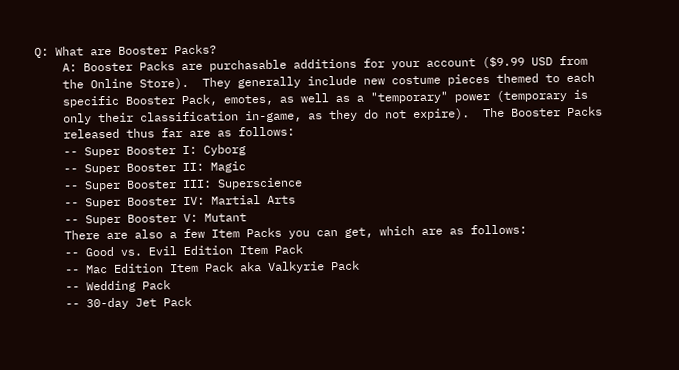Q: What are Booster Packs?
    A: Booster Packs are purchasable additions for your account ($9.99 USD from
    the Online Store).  They generally include new costume pieces themed to each
    specific Booster Pack, emotes, as well as a "temporary" power (temporary is
    only their classification in-game, as they do not expire).  The Booster Packs
    released thus far are as follows:
    -- Super Booster I: Cyborg
    -- Super Booster II: Magic
    -- Super Booster III: Superscience
    -- Super Booster IV: Martial Arts
    -- Super Booster V: Mutant
    There are also a few Item Packs you can get, which are as follows:
    -- Good vs. Evil Edition Item Pack
    -- Mac Edition Item Pack aka Valkyrie Pack
    -- Wedding Pack
    -- 30-day Jet Pack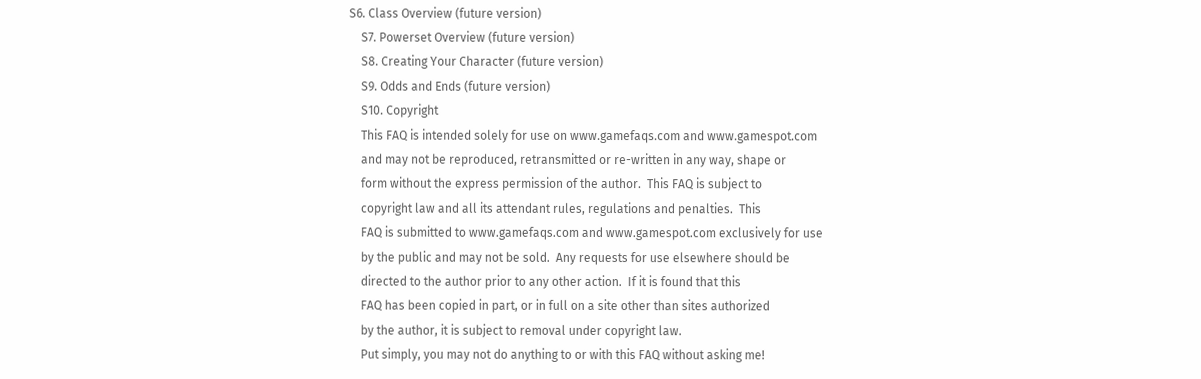S6. Class Overview (future version)
    S7. Powerset Overview (future version)
    S8. Creating Your Character (future version)
    S9. Odds and Ends (future version)
    S10. Copyright
    This FAQ is intended solely for use on www.gamefaqs.com and www.gamespot.com
    and may not be reproduced, retransmitted or re-written in any way, shape or
    form without the express permission of the author.  This FAQ is subject to
    copyright law and all its attendant rules, regulations and penalties.  This
    FAQ is submitted to www.gamefaqs.com and www.gamespot.com exclusively for use
    by the public and may not be sold.  Any requests for use elsewhere should be
    directed to the author prior to any other action.  If it is found that this
    FAQ has been copied in part, or in full on a site other than sites authorized
    by the author, it is subject to removal under copyright law.
    Put simply, you may not do anything to or with this FAQ without asking me!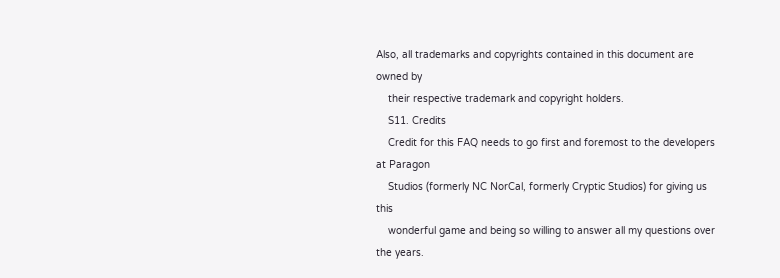Also, all trademarks and copyrights contained in this document are owned by
    their respective trademark and copyright holders.
    S11. Credits
    Credit for this FAQ needs to go first and foremost to the developers at Paragon
    Studios (formerly NC NorCal, formerly Cryptic Studios) for giving us this
    wonderful game and being so willing to answer all my questions over the years.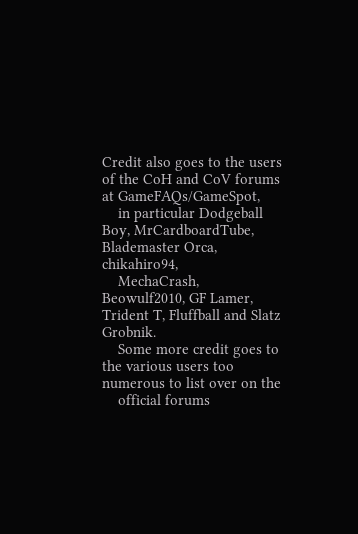Credit also goes to the users of the CoH and CoV forums at GameFAQs/GameSpot,
    in particular Dodgeball Boy, MrCardboardTube, Blademaster Orca, chikahiro94,
    MechaCrash, Beowulf2010, GF Lamer, Trident T, Fluffball and Slatz Grobnik.
    Some more credit goes to the various users too numerous to list over on the
    official forums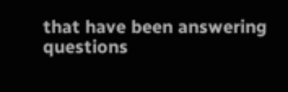that have been answering questions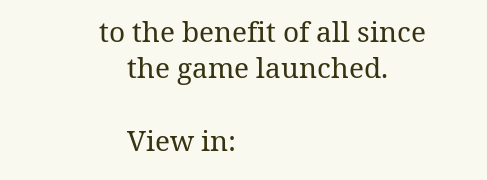to the benefit of all since
    the game launched.

    View in: